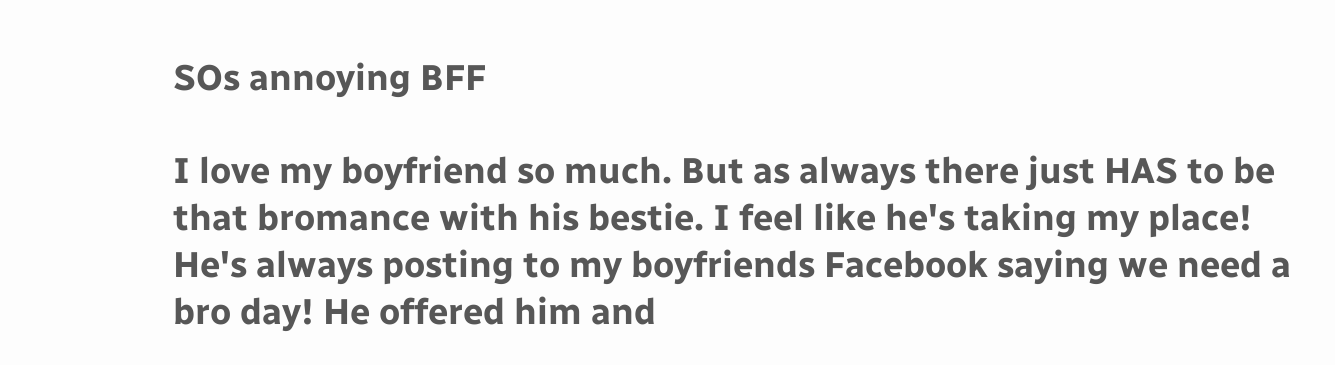SOs annoying BFF

I love my boyfriend so much. But as always there just HAS to be that bromance with his bestie. I feel like he's taking my place! He's always posting to my boyfriends Facebook saying we need a bro day! He offered him and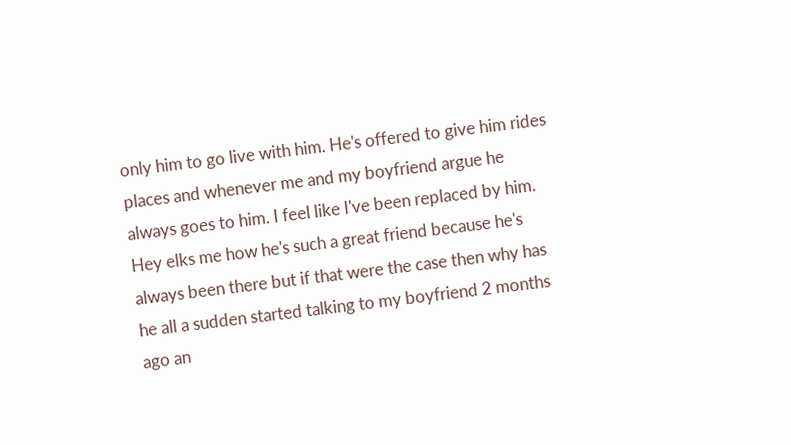only him to go live with him. He's offered to give him rides places and whenever me and my boyfriend argue he always goes to him. I feel like I've been replaced by him. Hey elks me how he's such a great friend because he's always been there but if that were the case then why has he all a sudden started talking to my boyfriend 2 months ago an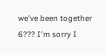we've been together 6??? I'm sorry I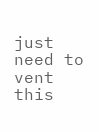just need to vent this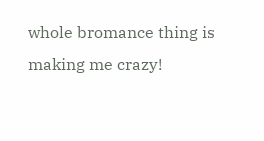whole bromance thing is making me crazy!